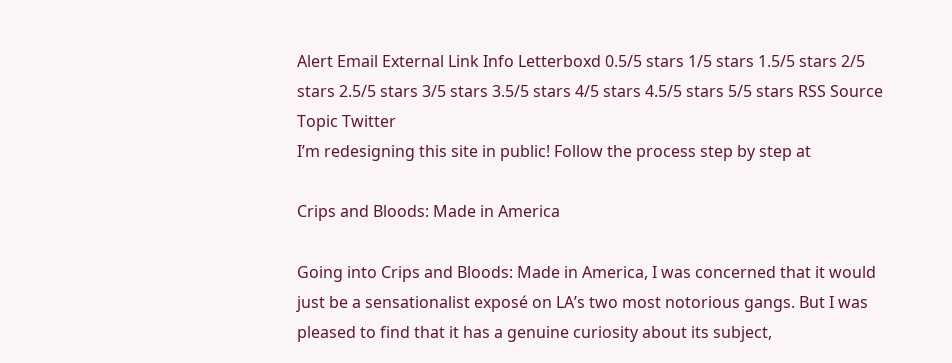Alert Email External Link Info Letterboxd 0.5/5 stars 1/5 stars 1.5/5 stars 2/5 stars 2.5/5 stars 3/5 stars 3.5/5 stars 4/5 stars 4.5/5 stars 5/5 stars RSS Source Topic Twitter
I’m redesigning this site in public! Follow the process step by step at

Crips and Bloods: Made in America

Going into Crips and Bloods: Made in America, I was concerned that it would just be a sensationalist exposé on LA’s two most notorious gangs. But I was pleased to find that it has a genuine curiosity about its subject,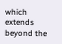which extends beyond the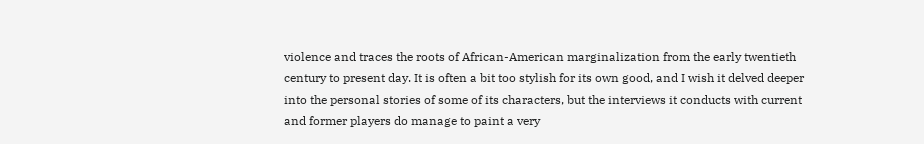violence and traces the roots of African-American marginalization from the early twentieth century to present day. It is often a bit too stylish for its own good, and I wish it delved deeper into the personal stories of some of its characters, but the interviews it conducts with current and former players do manage to paint a very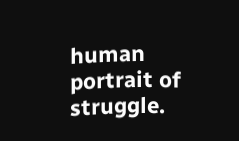human portrait of struggle.